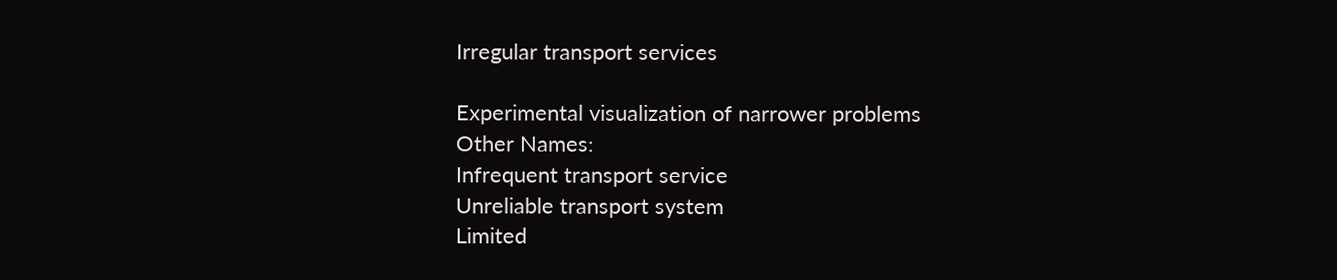Irregular transport services

Experimental visualization of narrower problems
Other Names:
Infrequent transport service
Unreliable transport system
Limited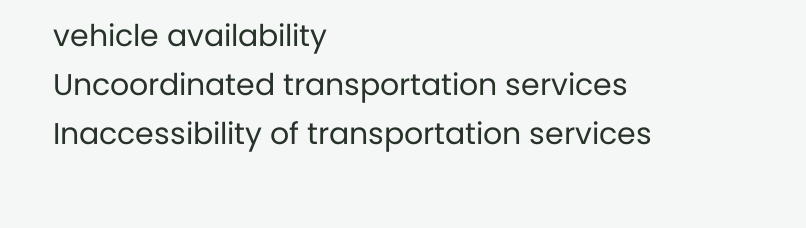vehicle availability
Uncoordinated transportation services
Inaccessibility of transportation services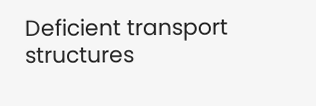Deficient transport structures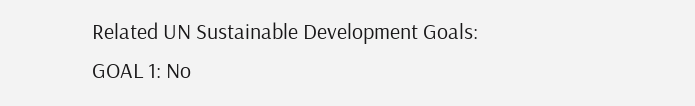Related UN Sustainable Development Goals:
GOAL 1: No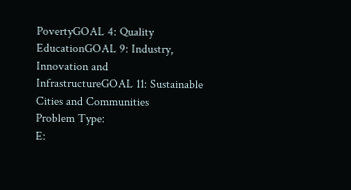PovertyGOAL 4: Quality EducationGOAL 9: Industry, Innovation and InfrastructureGOAL 11: Sustainable Cities and Communities
Problem Type:
E: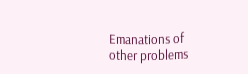Emanations of other problems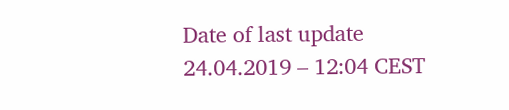Date of last update
24.04.2019 – 12:04 CEST